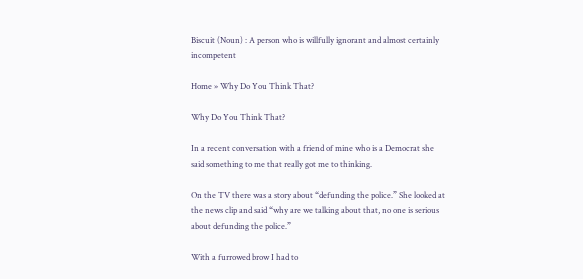Biscuit (Noun) : A person who is willfully ignorant and almost certainly incompetent

Home » Why Do You Think That?

Why Do You Think That?

In a recent conversation with a friend of mine who is a Democrat she said something to me that really got me to thinking.

On the TV there was a story about “defunding the police.” She looked at the news clip and said “why are we talking about that, no one is serious about defunding the police.”

With a furrowed brow I had to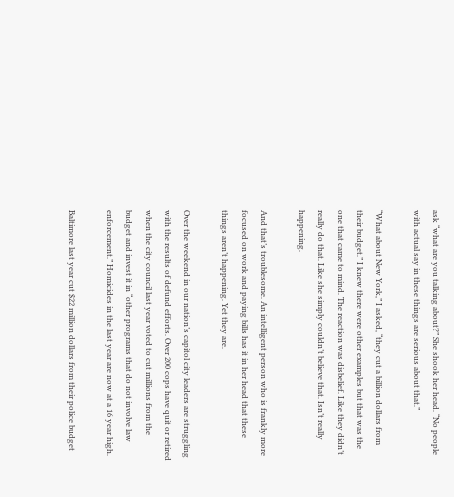ask “what are you talking about?” She shook her head. “No people with actual say in these things are serious about that.”

“What about New York,” I asked, “they cut a billion dollars from their budget.” I knew there were other examples but that was the one that came to mind. The reaction was disbelief. Like they didn’t really do that. Like she simply couldn’t believe that. Isn’t really happening.

And that’s troublesome. An intelligent person who is frankly more focused on work and paying bills has it in her head that these things aren’t happening. Yet they are.

Over the weekend in our nation’s capitol city leaders are struggling with the results of defund efforts. Over 200 cops have quit or retired when the city council last year voted to cut millions from the budget and invest it in “other programs that do not involve law enforcement.” Homicides in the last year are now at a 16 year high.

Baltimore last year cut $22 million dollars from their police budget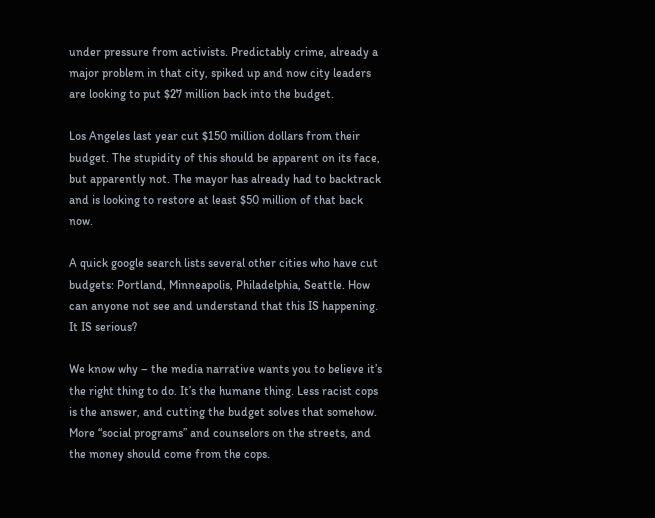under pressure from activists. Predictably crime, already a major problem in that city, spiked up and now city leaders are looking to put $27 million back into the budget.

Los Angeles last year cut $150 million dollars from their budget. The stupidity of this should be apparent on its face, but apparently not. The mayor has already had to backtrack and is looking to restore at least $50 million of that back now.

A quick google search lists several other cities who have cut budgets: Portland, Minneapolis, Philadelphia, Seattle. How can anyone not see and understand that this IS happening. It IS serious?

We know why – the media narrative wants you to believe it’s the right thing to do. It’s the humane thing. Less racist cops is the answer, and cutting the budget solves that somehow. More “social programs” and counselors on the streets, and the money should come from the cops.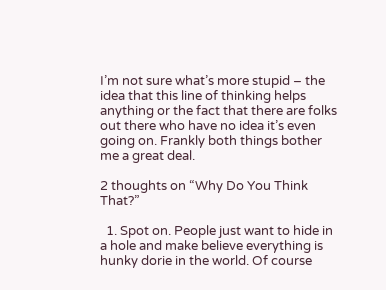I’m not sure what’s more stupid – the idea that this line of thinking helps anything or the fact that there are folks out there who have no idea it’s even going on. Frankly both things bother me a great deal.

2 thoughts on “Why Do You Think That?”

  1. Spot on. People just want to hide in a hole and make believe everything is hunky dorie in the world. Of course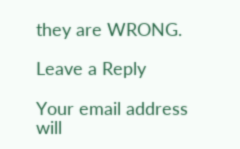they are WRONG.

Leave a Reply

Your email address will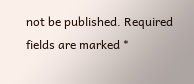not be published. Required fields are marked *